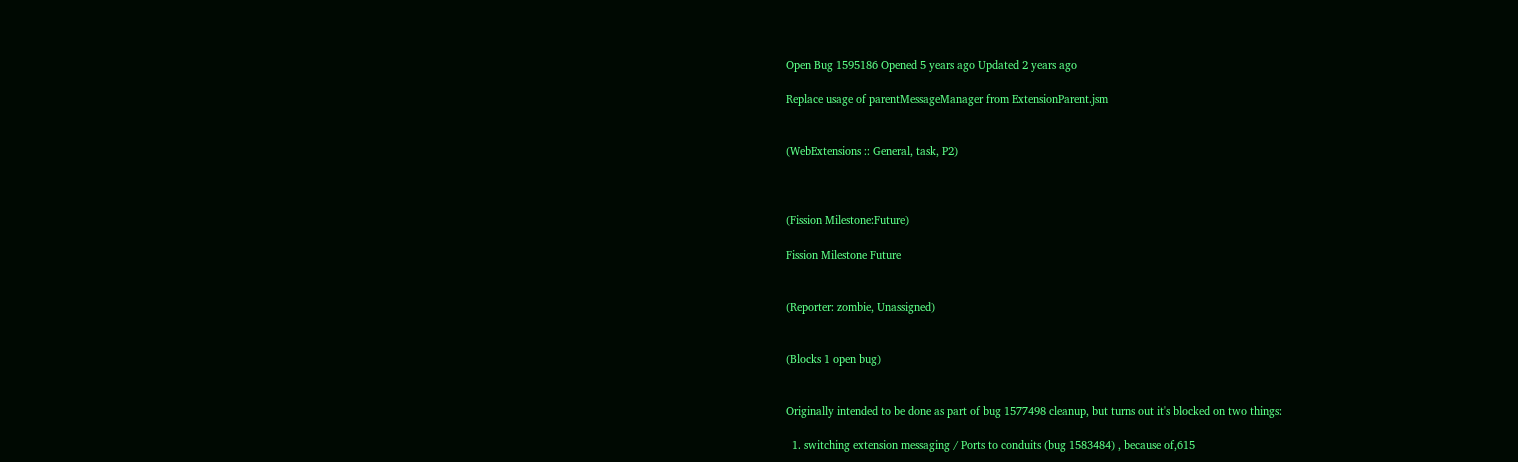Open Bug 1595186 Opened 5 years ago Updated 2 years ago

Replace usage of parentMessageManager from ExtensionParent.jsm


(WebExtensions :: General, task, P2)



(Fission Milestone:Future)

Fission Milestone Future


(Reporter: zombie, Unassigned)


(Blocks 1 open bug)


Originally intended to be done as part of bug 1577498 cleanup, but turns out it's blocked on two things:

  1. switching extension messaging / Ports to conduits (bug 1583484) , because of,615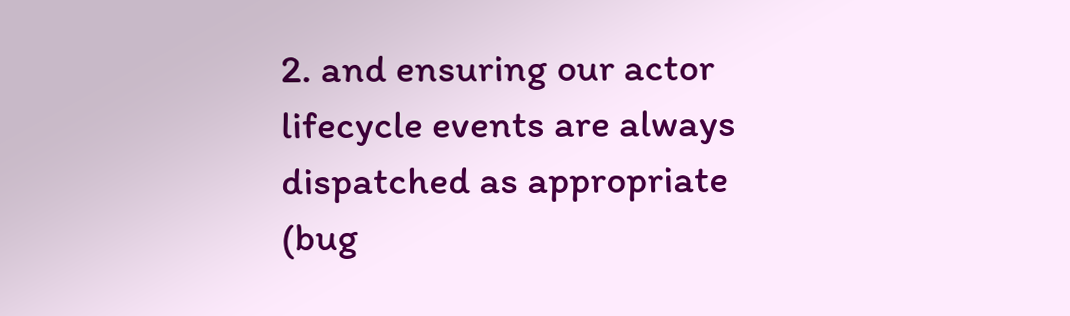2. and ensuring our actor lifecycle events are always dispatched as appropriate (bug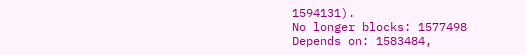1594131).
No longer blocks: 1577498
Depends on: 1583484,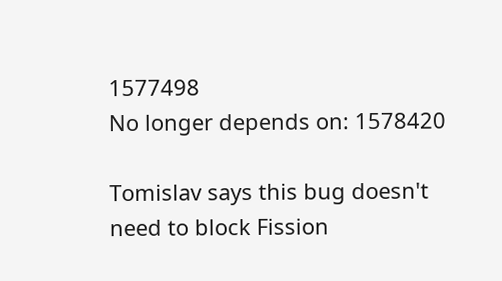1577498
No longer depends on: 1578420

Tomislav says this bug doesn't need to block Fission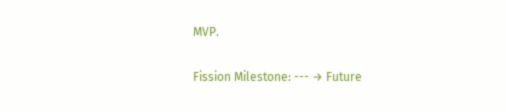MVP.

Fission Milestone: --- → Future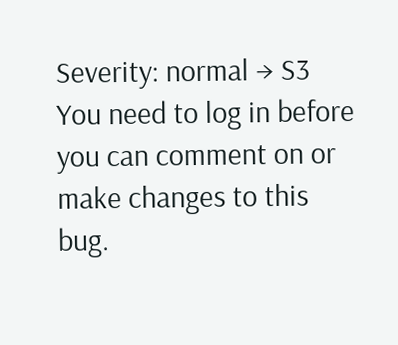Severity: normal → S3
You need to log in before you can comment on or make changes to this bug.